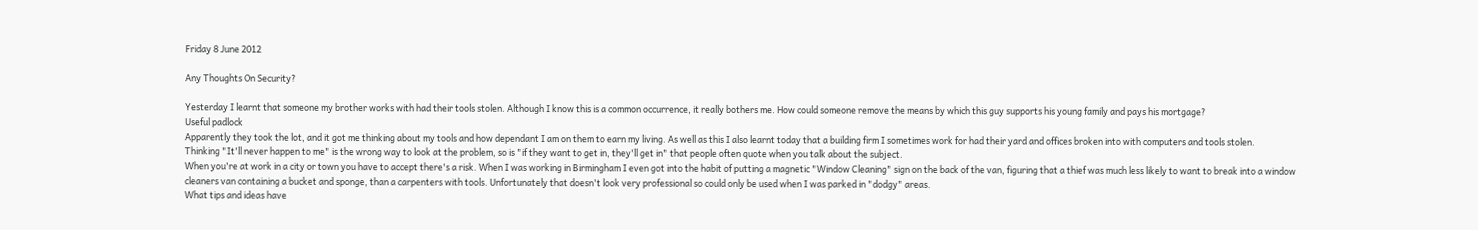Friday 8 June 2012

Any Thoughts On Security?

Yesterday I learnt that someone my brother works with had their tools stolen. Although I know this is a common occurrence, it really bothers me. How could someone remove the means by which this guy supports his young family and pays his mortgage?
Useful padlock
Apparently they took the lot, and it got me thinking about my tools and how dependant I am on them to earn my living. As well as this I also learnt today that a building firm I sometimes work for had their yard and offices broken into with computers and tools stolen.
Thinking "It'll never happen to me" is the wrong way to look at the problem, so is "if they want to get in, they'll get in" that people often quote when you talk about the subject.
When you're at work in a city or town you have to accept there's a risk. When I was working in Birmingham I even got into the habit of putting a magnetic "Window Cleaning" sign on the back of the van, figuring that a thief was much less likely to want to break into a window cleaners van containing a bucket and sponge, than a carpenters with tools. Unfortunately that doesn't look very professional so could only be used when I was parked in "dodgy" areas.
What tips and ideas have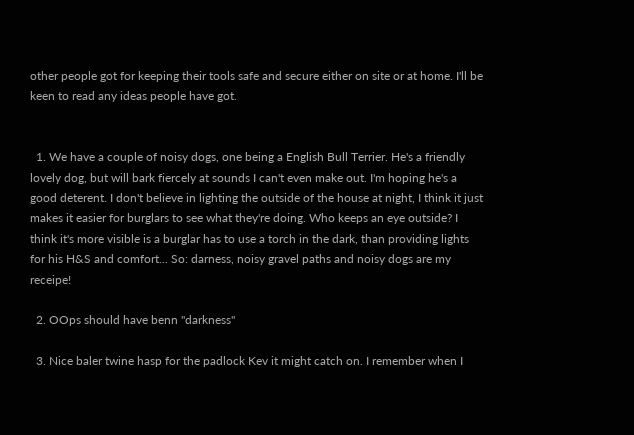other people got for keeping their tools safe and secure either on site or at home. I'll be keen to read any ideas people have got.


  1. We have a couple of noisy dogs, one being a English Bull Terrier. He's a friendly lovely dog, but will bark fiercely at sounds I can't even make out. I'm hoping he's a good deterent. I don't believe in lighting the outside of the house at night, I think it just makes it easier for burglars to see what they're doing. Who keeps an eye outside? I think it's more visible is a burglar has to use a torch in the dark, than providing lights for his H&S and comfort... So: darness, noisy gravel paths and noisy dogs are my receipe!

  2. OOps should have benn "darkness"

  3. Nice baler twine hasp for the padlock Kev it might catch on. I remember when I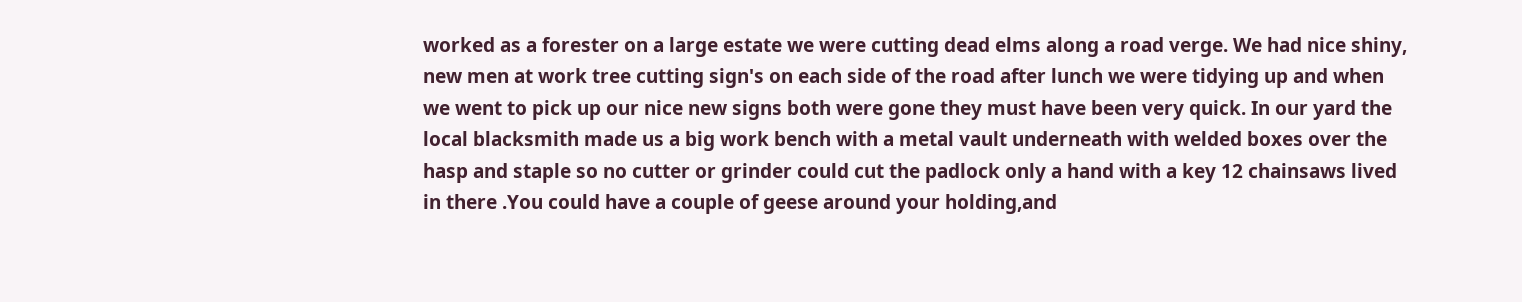worked as a forester on a large estate we were cutting dead elms along a road verge. We had nice shiny, new men at work tree cutting sign's on each side of the road after lunch we were tidying up and when we went to pick up our nice new signs both were gone they must have been very quick. In our yard the local blacksmith made us a big work bench with a metal vault underneath with welded boxes over the hasp and staple so no cutter or grinder could cut the padlock only a hand with a key 12 chainsaws lived in there .You could have a couple of geese around your holding,and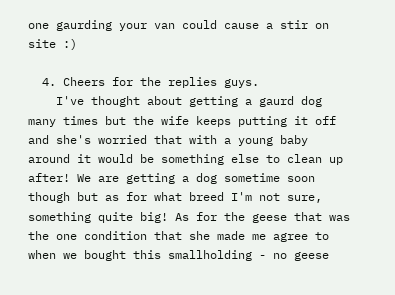one gaurding your van could cause a stir on site :)

  4. Cheers for the replies guys.
    I've thought about getting a gaurd dog many times but the wife keeps putting it off and she's worried that with a young baby around it would be something else to clean up after! We are getting a dog sometime soon though but as for what breed I'm not sure, something quite big! As for the geese that was the one condition that she made me agree to when we bought this smallholding - no geese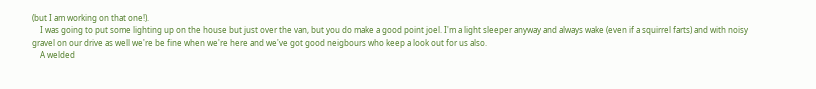(but I am working on that one!).
    I was going to put some lighting up on the house but just over the van, but you do make a good point joel. I'm a light sleeper anyway and always wake (even if a squirrel farts) and with noisy gravel on our drive as well we're be fine when we're here and we've got good neigbours who keep a look out for us also.
    A welded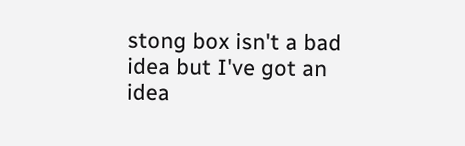stong box isn't a bad idea but I've got an idea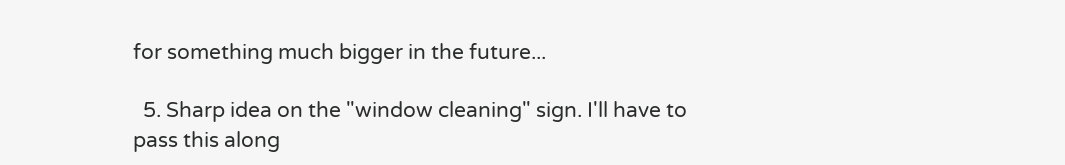for something much bigger in the future...

  5. Sharp idea on the "window cleaning" sign. I'll have to pass this along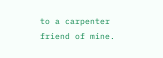to a carpenter friend of mine.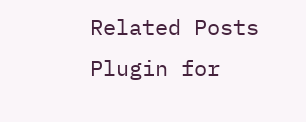Related Posts Plugin for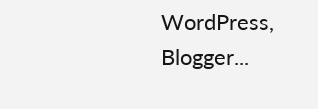WordPress, Blogger...